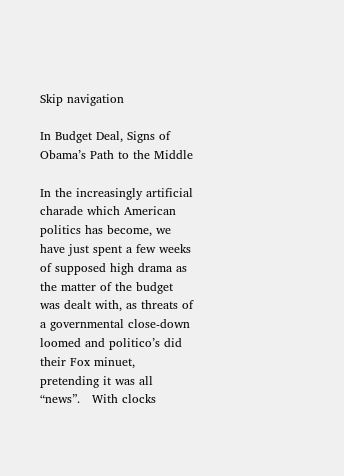Skip navigation

In Budget Deal, Signs of Obama’s Path to the Middle

In the increasingly artificial charade which American politics has become, we have just spent a few weeks of supposed high drama as the matter of the budget was dealt with, as threats of a governmental close-down loomed and politico’s did their Fox minuet, pretending it was all “news”.   With clocks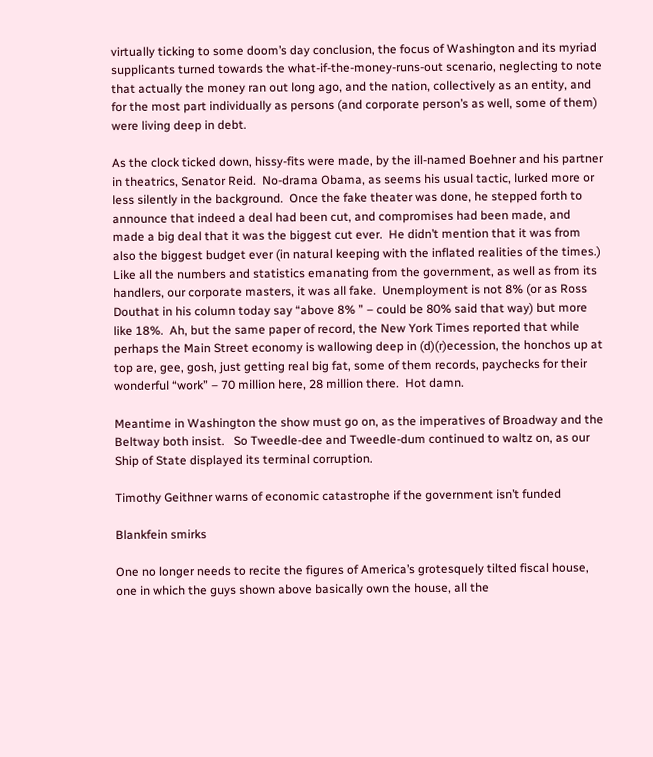virtually ticking to some doom’s day conclusion, the focus of Washington and its myriad supplicants turned towards the what-if-the-money-runs-out scenario, neglecting to note that actually the money ran out long ago, and the nation, collectively as an entity, and for the most part individually as persons (and corporate person’s as well, some of them) were living deep in debt.

As the clock ticked down, hissy-fits were made, by the ill-named Boehner and his partner in theatrics, Senator Reid.  No-drama Obama, as seems his usual tactic, lurked more or less silently in the background.  Once the fake theater was done, he stepped forth to announce that indeed a deal had been cut, and compromises had been made, and made a big deal that it was the biggest cut ever.  He didn’t mention that it was from also the biggest budget ever (in natural keeping with the inflated realities of the times.)   Like all the numbers and statistics emanating from the government, as well as from its handlers, our corporate masters, it was all fake.  Unemployment is not 8% (or as Ross Douthat in his column today say “above 8% ” – could be 80% said that way) but more like 18%.  Ah, but the same paper of record, the New York Times reported that while perhaps the Main Street economy is wallowing deep in (d)(r)ecession, the honchos up at top are, gee, gosh, just getting real big fat, some of them records, paychecks for their wonderful “work” – 70 million here, 28 million there.  Hot damn.

Meantime in Washington the show must go on, as the imperatives of Broadway and the Beltway both insist.   So Tweedle-dee and Tweedle-dum continued to waltz on, as our Ship of State displayed its terminal corruption.

Timothy Geithner warns of economic catastrophe if the government isn’t funded

Blankfein smirks

One no longer needs to recite the figures of America’s grotesquely tilted fiscal house, one in which the guys shown above basically own the house, all the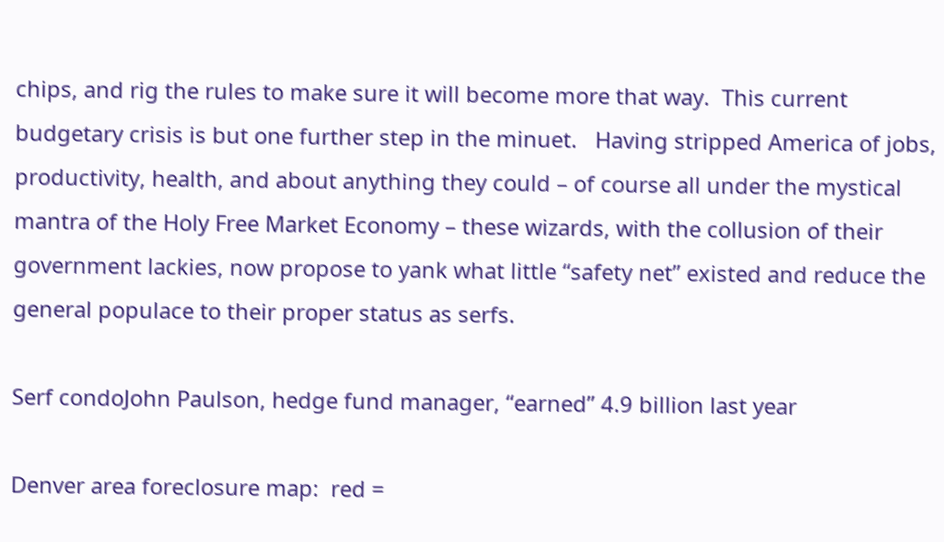chips, and rig the rules to make sure it will become more that way.  This current budgetary crisis is but one further step in the minuet.   Having stripped America of jobs, productivity, health, and about anything they could – of course all under the mystical mantra of the Holy Free Market Economy – these wizards, with the collusion of their government lackies, now propose to yank what little “safety net” existed and reduce the general populace to their proper status as serfs.

Serf condoJohn Paulson, hedge fund manager, “earned” 4.9 billion last year

Denver area foreclosure map:  red =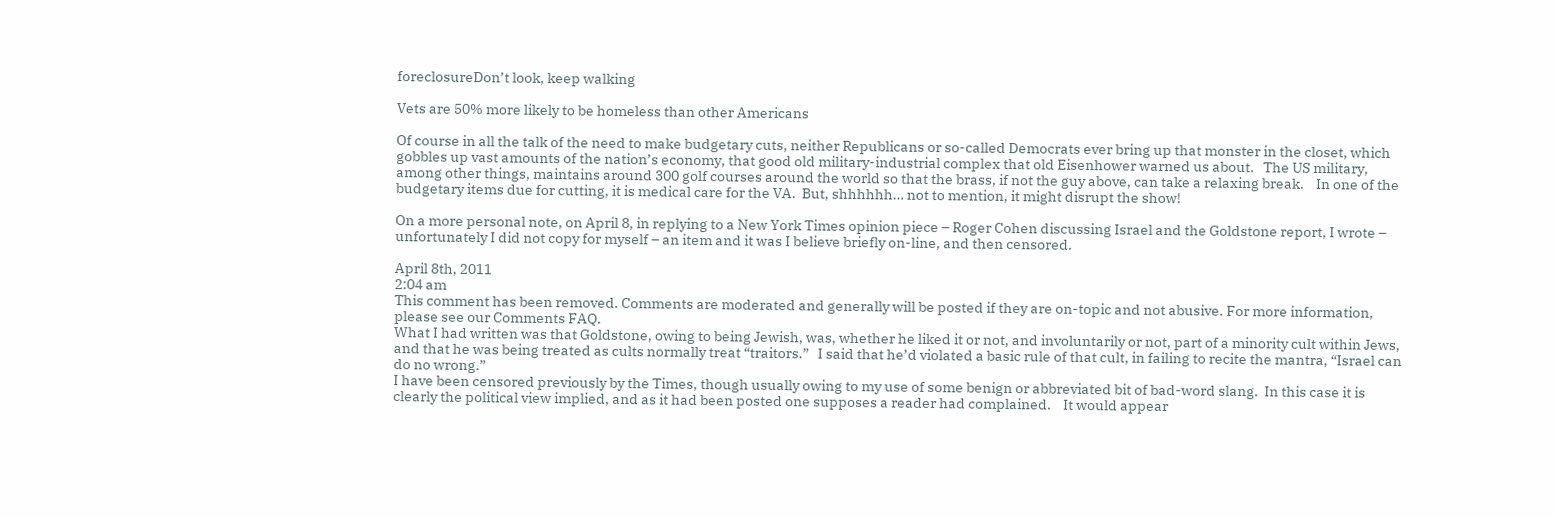foreclosureDon’t look, keep walking

Vets are 50% more likely to be homeless than other Americans

Of course in all the talk of the need to make budgetary cuts, neither Republicans or so-called Democrats ever bring up that monster in the closet, which gobbles up vast amounts of the nation’s economy, that good old military-industrial complex that old Eisenhower warned us about.   The US military, among other things, maintains around 300 golf courses around the world so that the brass, if not the guy above, can take a relaxing break.    In one of the budgetary items due for cutting, it is medical care for the VA.  But, shhhhhh… not to mention, it might disrupt the show!

On a more personal note, on April 8, in replying to a New York Times opinion piece – Roger Cohen discussing Israel and the Goldstone report, I wrote – unfortunately I did not copy for myself – an item and it was I believe briefly on-line, and then censored.

April 8th, 2011
2:04 am
This comment has been removed. Comments are moderated and generally will be posted if they are on-topic and not abusive. For more information, please see our Comments FAQ.
What I had written was that Goldstone, owing to being Jewish, was, whether he liked it or not, and involuntarily or not, part of a minority cult within Jews, and that he was being treated as cults normally treat “traitors.”   I said that he’d violated a basic rule of that cult, in failing to recite the mantra, “Israel can do no wrong.”
I have been censored previously by the Times, though usually owing to my use of some benign or abbreviated bit of bad-word slang.  In this case it is clearly the political view implied, and as it had been posted one supposes a reader had complained.    It would appear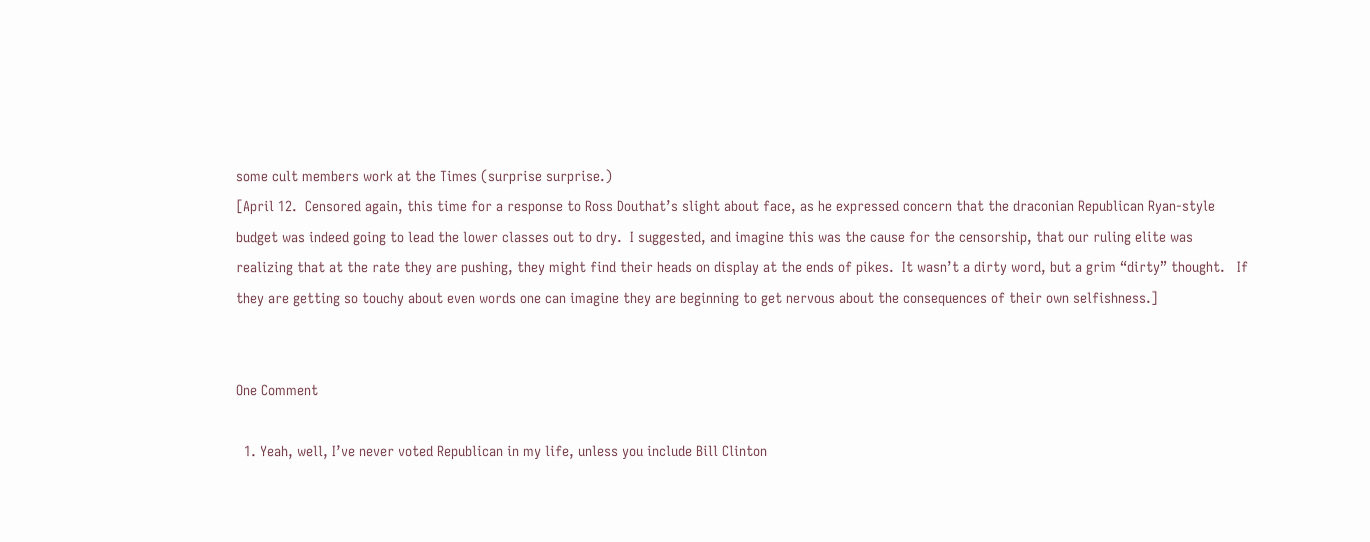some cult members work at the Times (surprise surprise.)
[April 12.  Censored again, this time for a response to Ross Douthat’s slight about face, as he expressed concern that the draconian Republican Ryan-style budget was indeed going to lead the lower classes out to dry.  I suggested, and imagine this was the cause for the censorship, that our ruling elite was realizing that at the rate they are pushing, they might find their heads on display at the ends of pikes.  It wasn’t a dirty word, but a grim “dirty” thought.   If they are getting so touchy about even words one can imagine they are beginning to get nervous about the consequences of their own selfishness.]


One Comment

  1. Yeah, well, I’ve never voted Republican in my life, unless you include Bill Clinton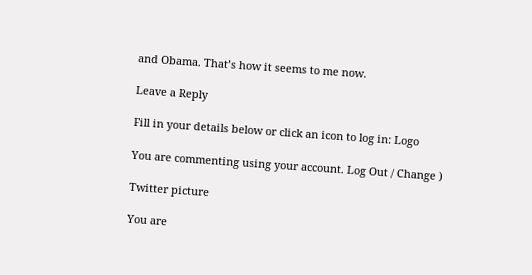and Obama. That’s how it seems to me now.

Leave a Reply

Fill in your details below or click an icon to log in: Logo

You are commenting using your account. Log Out / Change )

Twitter picture

You are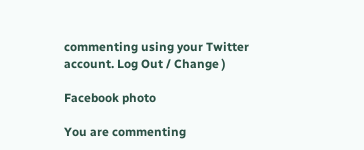commenting using your Twitter account. Log Out / Change )

Facebook photo

You are commenting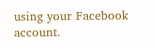using your Facebook account.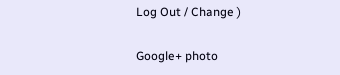Log Out / Change )

Google+ photo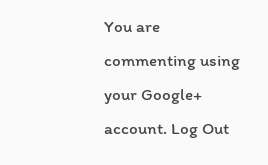You are commenting using your Google+ account. Log Out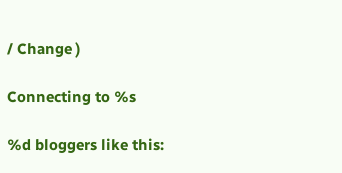/ Change )

Connecting to %s

%d bloggers like this: